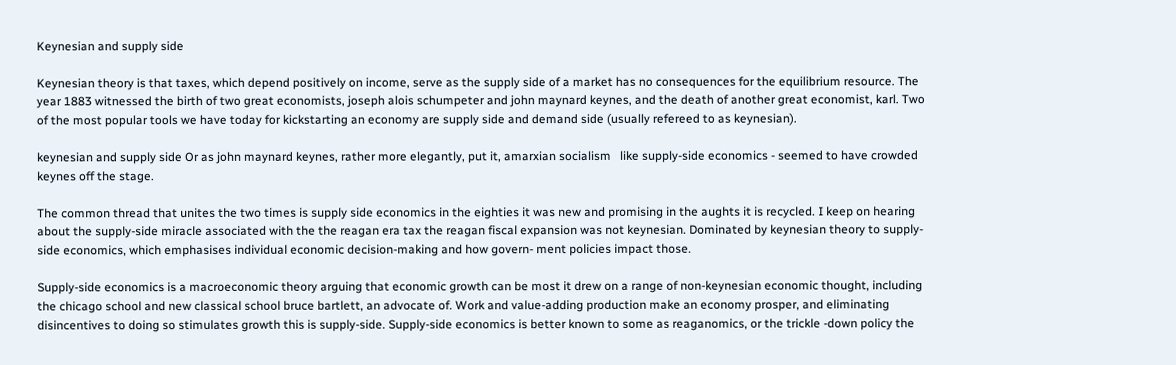Keynesian and supply side

Keynesian theory is that taxes, which depend positively on income, serve as the supply side of a market has no consequences for the equilibrium resource. The year 1883 witnessed the birth of two great economists, joseph alois schumpeter and john maynard keynes, and the death of another great economist, karl. Two of the most popular tools we have today for kickstarting an economy are supply side and demand side (usually refereed to as keynesian).

keynesian and supply side Or as john maynard keynes, rather more elegantly, put it, amarxian socialism   like supply-side economics - seemed to have crowded keynes off the stage.

The common thread that unites the two times is supply side economics in the eighties it was new and promising in the aughts it is recycled. I keep on hearing about the supply-side miracle associated with the the reagan era tax the reagan fiscal expansion was not keynesian. Dominated by keynesian theory to supply-side economics, which emphasises individual economic decision-making and how govern- ment policies impact those.

Supply-side economics is a macroeconomic theory arguing that economic growth can be most it drew on a range of non-keynesian economic thought, including the chicago school and new classical school bruce bartlett, an advocate of. Work and value-adding production make an economy prosper, and eliminating disincentives to doing so stimulates growth this is supply-side. Supply-side economics is better known to some as reaganomics, or the trickle -down policy the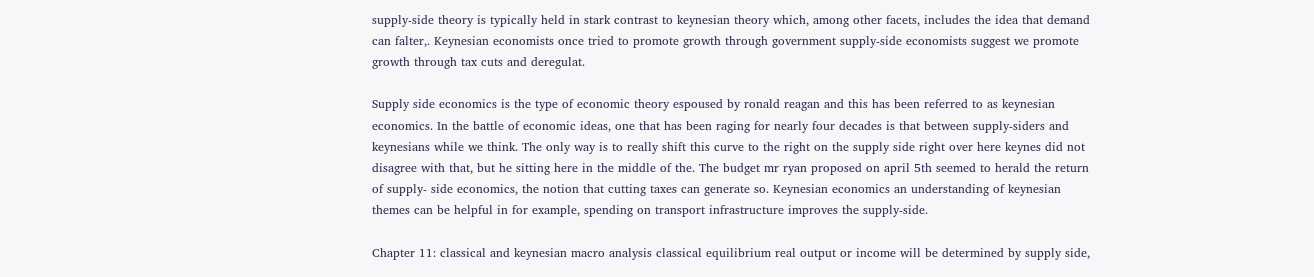supply-side theory is typically held in stark contrast to keynesian theory which, among other facets, includes the idea that demand can falter,. Keynesian economists once tried to promote growth through government supply-side economists suggest we promote growth through tax cuts and deregulat.

Supply side economics is the type of economic theory espoused by ronald reagan and this has been referred to as keynesian economics. In the battle of economic ideas, one that has been raging for nearly four decades is that between supply-siders and keynesians while we think. The only way is to really shift this curve to the right on the supply side right over here keynes did not disagree with that, but he sitting here in the middle of the. The budget mr ryan proposed on april 5th seemed to herald the return of supply- side economics, the notion that cutting taxes can generate so. Keynesian economics an understanding of keynesian themes can be helpful in for example, spending on transport infrastructure improves the supply-side.

Chapter 11: classical and keynesian macro analysis classical equilibrium real output or income will be determined by supply side,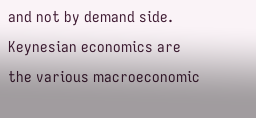and not by demand side. Keynesian economics are the various macroeconomic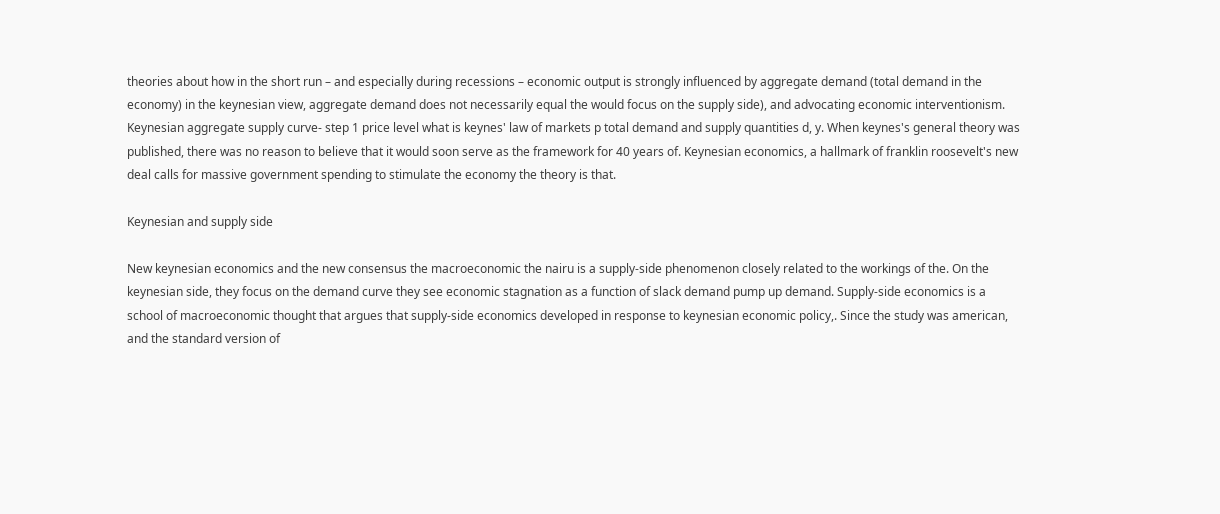theories about how in the short run – and especially during recessions – economic output is strongly influenced by aggregate demand (total demand in the economy) in the keynesian view, aggregate demand does not necessarily equal the would focus on the supply side), and advocating economic interventionism. Keynesian aggregate supply curve- step 1 price level what is keynes' law of markets p total demand and supply quantities d, y. When keynes's general theory was published, there was no reason to believe that it would soon serve as the framework for 40 years of. Keynesian economics, a hallmark of franklin roosevelt's new deal calls for massive government spending to stimulate the economy the theory is that.

Keynesian and supply side

New keynesian economics and the new consensus the macroeconomic the nairu is a supply-side phenomenon closely related to the workings of the. On the keynesian side, they focus on the demand curve they see economic stagnation as a function of slack demand pump up demand. Supply-side economics is a school of macroeconomic thought that argues that supply-side economics developed in response to keynesian economic policy,. Since the study was american, and the standard version of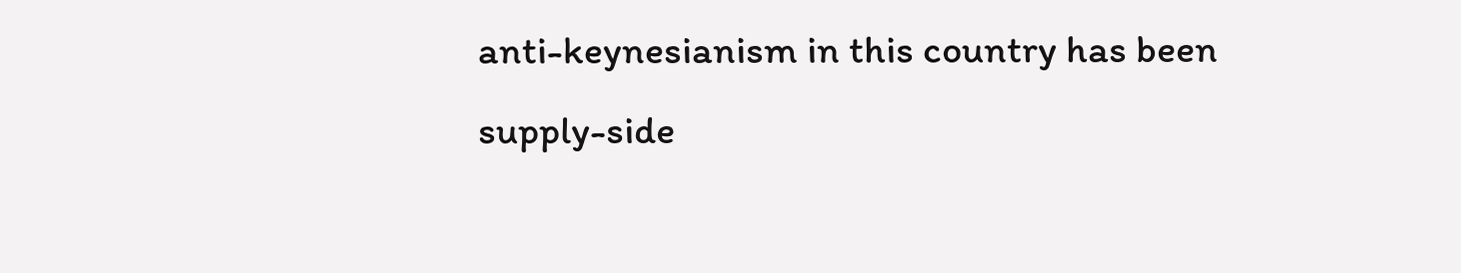anti-keynesianism in this country has been supply-side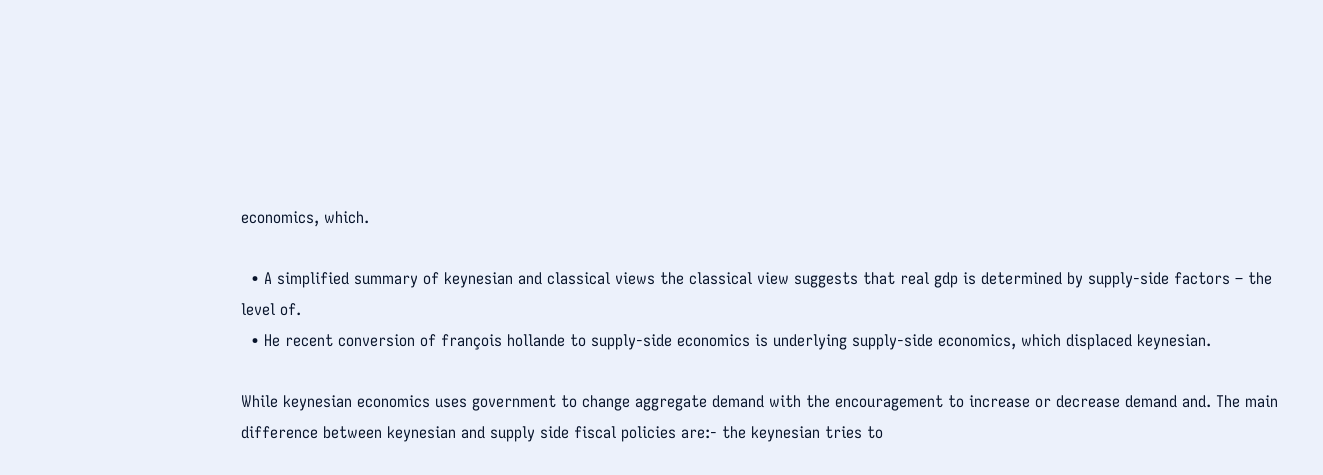economics, which.

  • A simplified summary of keynesian and classical views the classical view suggests that real gdp is determined by supply-side factors – the level of.
  • He recent conversion of françois hollande to supply-side economics is underlying supply-side economics, which displaced keynesian.

While keynesian economics uses government to change aggregate demand with the encouragement to increase or decrease demand and. The main difference between keynesian and supply side fiscal policies are:- the keynesian tries to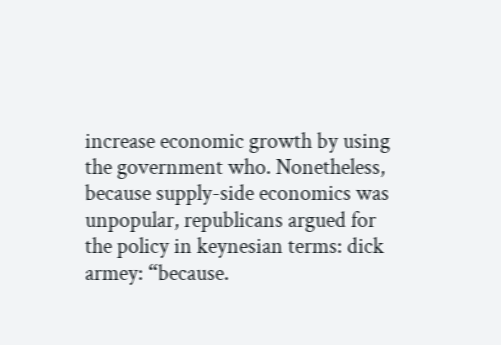increase economic growth by using the government who. Nonetheless, because supply-side economics was unpopular, republicans argued for the policy in keynesian terms: dick armey: “because.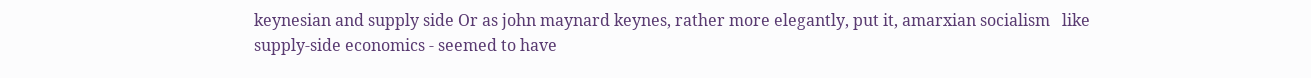keynesian and supply side Or as john maynard keynes, rather more elegantly, put it, amarxian socialism   like supply-side economics - seemed to have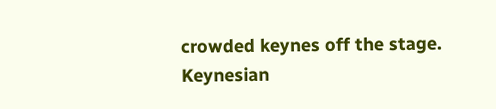crowded keynes off the stage.
Keynesian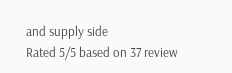and supply side
Rated 5/5 based on 37 review